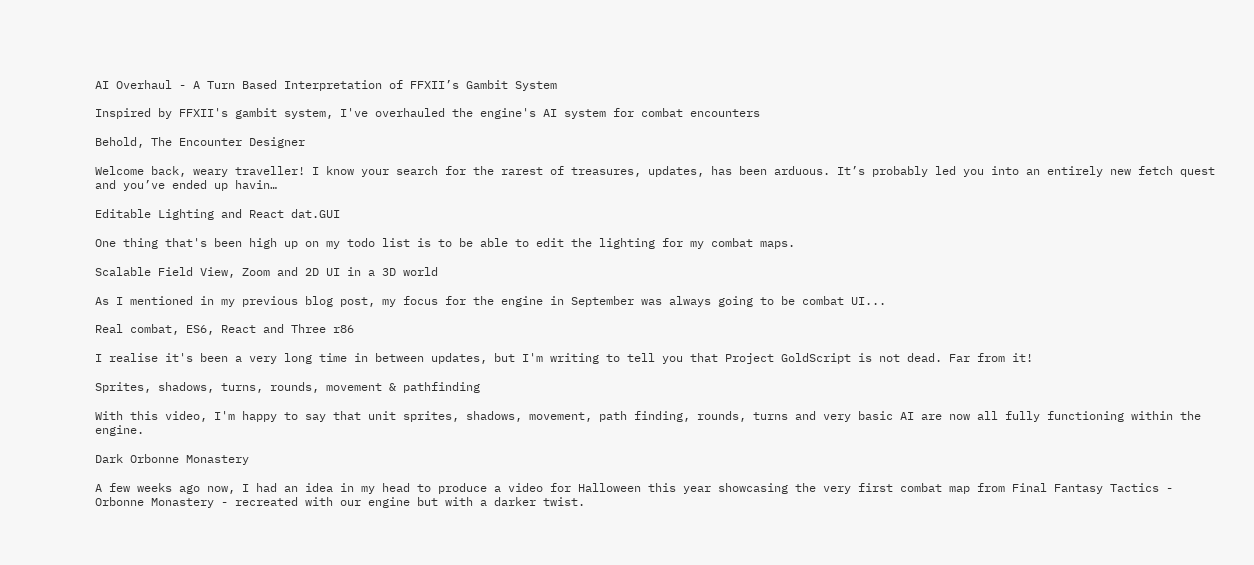AI Overhaul - A Turn Based Interpretation of FFXII’s Gambit System

Inspired by FFXII's gambit system, I've overhauled the engine's AI system for combat encounters

Behold, The Encounter Designer

Welcome back, weary traveller! I know your search for the rarest of treasures, updates, has been arduous. It’s probably led you into an entirely new fetch quest and you’ve ended up havin…

Editable Lighting and React dat.GUI

One thing that's been high up on my todo list is to be able to edit the lighting for my combat maps.

Scalable Field View, Zoom and 2D UI in a 3D world

As I mentioned in my previous blog post, my focus for the engine in September was always going to be combat UI...

Real combat, ES6, React and Three r86

I realise it's been a very long time in between updates, but I'm writing to tell you that Project GoldScript is not dead. Far from it!

Sprites, shadows, turns, rounds, movement & pathfinding

With this video, I'm happy to say that unit sprites, shadows, movement, path finding, rounds, turns and very basic AI are now all fully functioning within the engine.

Dark Orbonne Monastery

A few weeks ago now, I had an idea in my head to produce a video for Halloween this year showcasing the very first combat map from Final Fantasy Tactics - Orbonne Monastery - recreated with our engine but with a darker twist.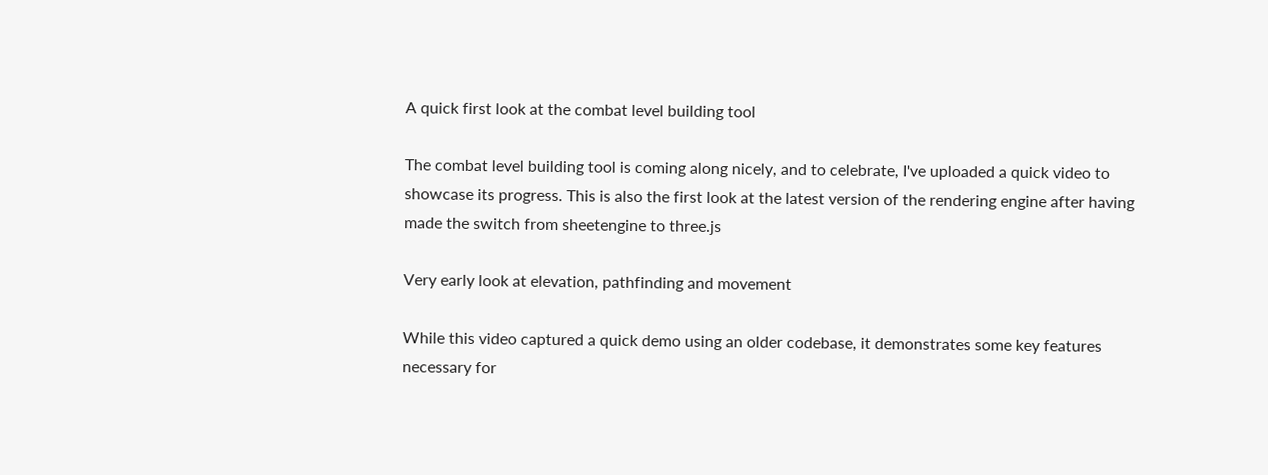A quick first look at the combat level building tool

The combat level building tool is coming along nicely, and to celebrate, I've uploaded a quick video to showcase its progress. This is also the first look at the latest version of the rendering engine after having made the switch from sheetengine to three.js

Very early look at elevation, pathfinding and movement

While this video captured a quick demo using an older codebase, it demonstrates some key features necessary for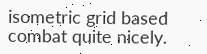isometric grid based combat quite nicely.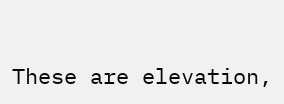These are elevation,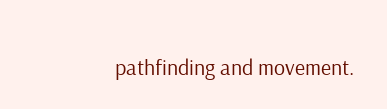pathfinding and movement.